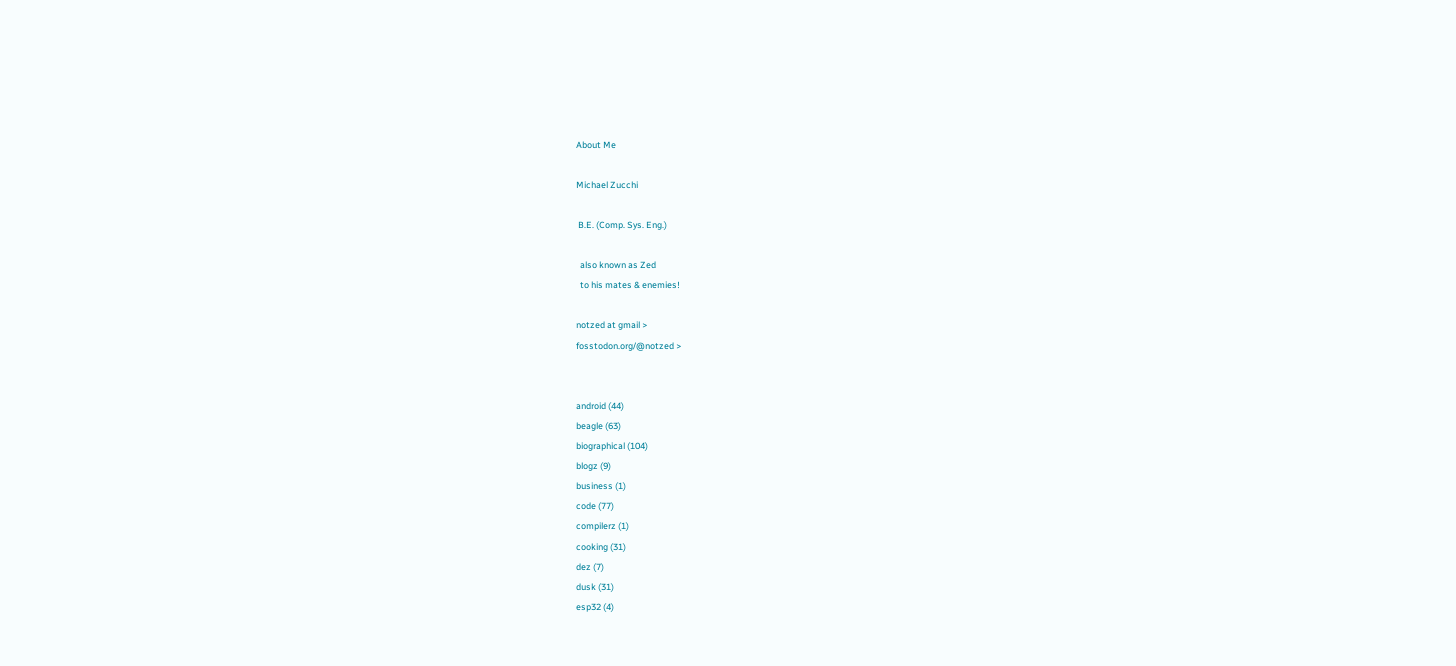About Me

Michael Zucchi

 B.E. (Comp. Sys. Eng.)

  also known as Zed
  to his mates & enemies!

notzed at gmail >
fosstodon.org/@notzed >


android (44)
beagle (63)
biographical (104)
blogz (9)
business (1)
code (77)
compilerz (1)
cooking (31)
dez (7)
dusk (31)
esp32 (4)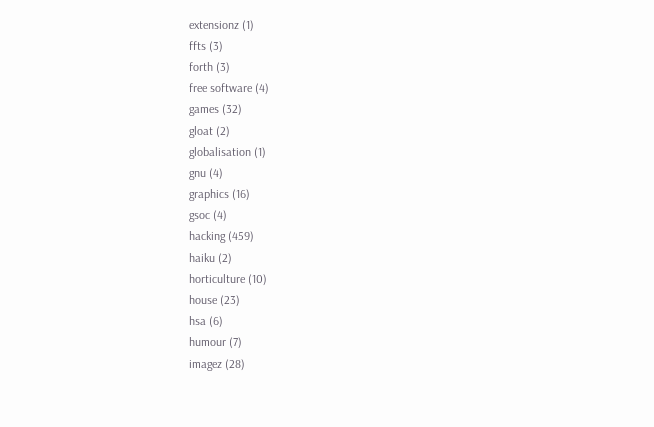extensionz (1)
ffts (3)
forth (3)
free software (4)
games (32)
gloat (2)
globalisation (1)
gnu (4)
graphics (16)
gsoc (4)
hacking (459)
haiku (2)
horticulture (10)
house (23)
hsa (6)
humour (7)
imagez (28)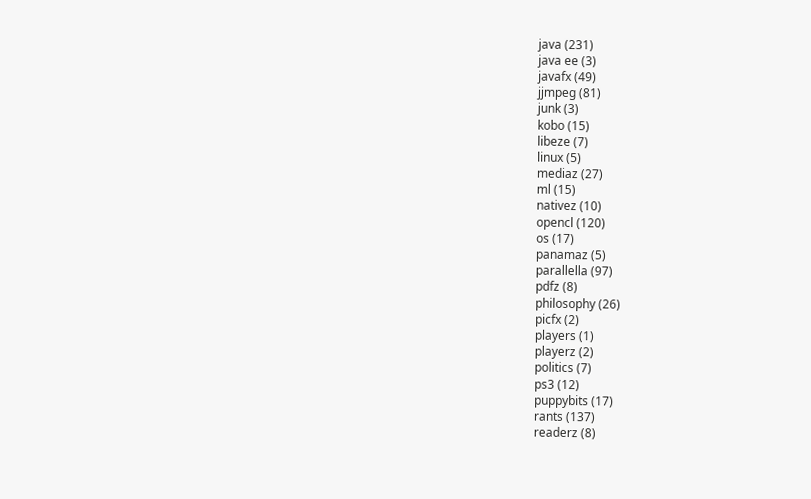java (231)
java ee (3)
javafx (49)
jjmpeg (81)
junk (3)
kobo (15)
libeze (7)
linux (5)
mediaz (27)
ml (15)
nativez (10)
opencl (120)
os (17)
panamaz (5)
parallella (97)
pdfz (8)
philosophy (26)
picfx (2)
players (1)
playerz (2)
politics (7)
ps3 (12)
puppybits (17)
rants (137)
readerz (8)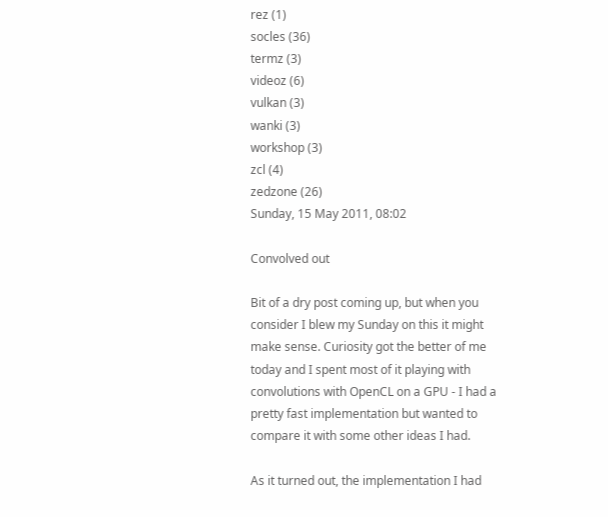rez (1)
socles (36)
termz (3)
videoz (6)
vulkan (3)
wanki (3)
workshop (3)
zcl (4)
zedzone (26)
Sunday, 15 May 2011, 08:02

Convolved out

Bit of a dry post coming up, but when you consider I blew my Sunday on this it might make sense. Curiosity got the better of me today and I spent most of it playing with convolutions with OpenCL on a GPU - I had a pretty fast implementation but wanted to compare it with some other ideas I had.

As it turned out, the implementation I had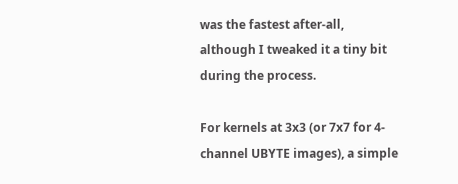was the fastest after-all, although I tweaked it a tiny bit during the process.

For kernels at 3x3 (or 7x7 for 4-channel UBYTE images), a simple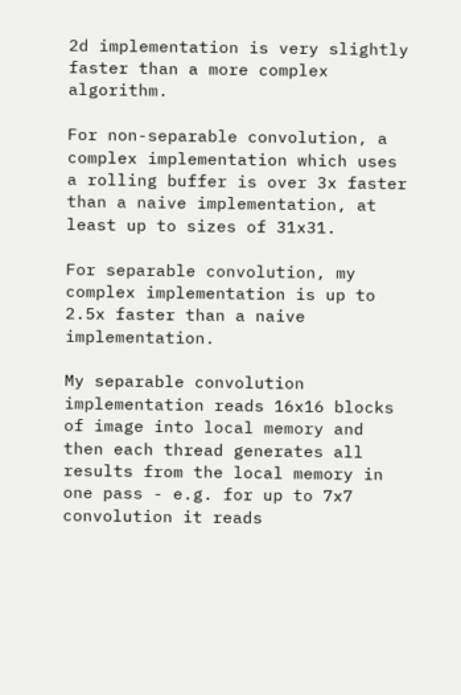2d implementation is very slightly faster than a more complex algorithm.

For non-separable convolution, a complex implementation which uses a rolling buffer is over 3x faster than a naive implementation, at least up to sizes of 31x31.

For separable convolution, my complex implementation is up to 2.5x faster than a naive implementation.

My separable convolution implementation reads 16x16 blocks of image into local memory and then each thread generates all results from the local memory in one pass - e.g. for up to 7x7 convolution it reads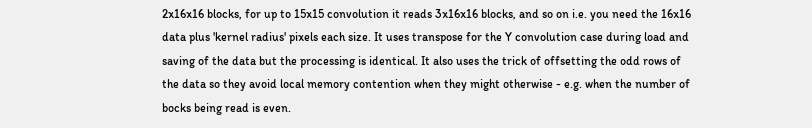2x16x16 blocks, for up to 15x15 convolution it reads 3x16x16 blocks, and so on i.e. you need the 16x16 data plus 'kernel radius' pixels each size. It uses transpose for the Y convolution case during load and saving of the data but the processing is identical. It also uses the trick of offsetting the odd rows of the data so they avoid local memory contention when they might otherwise - e.g. when the number of bocks being read is even.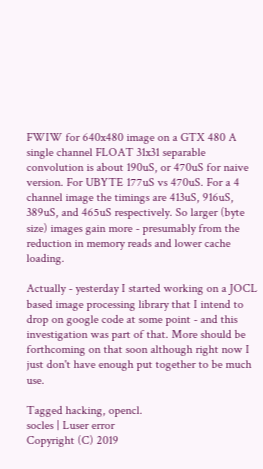FWIW for 640x480 image on a GTX 480 A single channel FLOAT 31x31 separable convolution is about 190uS, or 470uS for naive version. For UBYTE 177uS vs 470uS. For a 4 channel image the timings are 413uS, 916uS, 389uS, and 465uS respectively. So larger (byte size) images gain more - presumably from the reduction in memory reads and lower cache loading.

Actually - yesterday I started working on a JOCL based image processing library that I intend to drop on google code at some point - and this investigation was part of that. More should be forthcoming on that soon although right now I just don't have enough put together to be much use.

Tagged hacking, opencl.
socles | Luser error
Copyright (C) 2019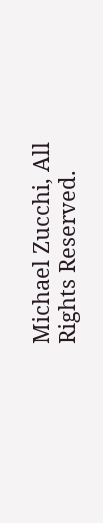Michael Zucchi, All Rights Reserved.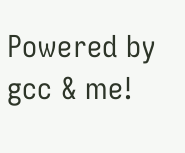Powered by gcc & me!